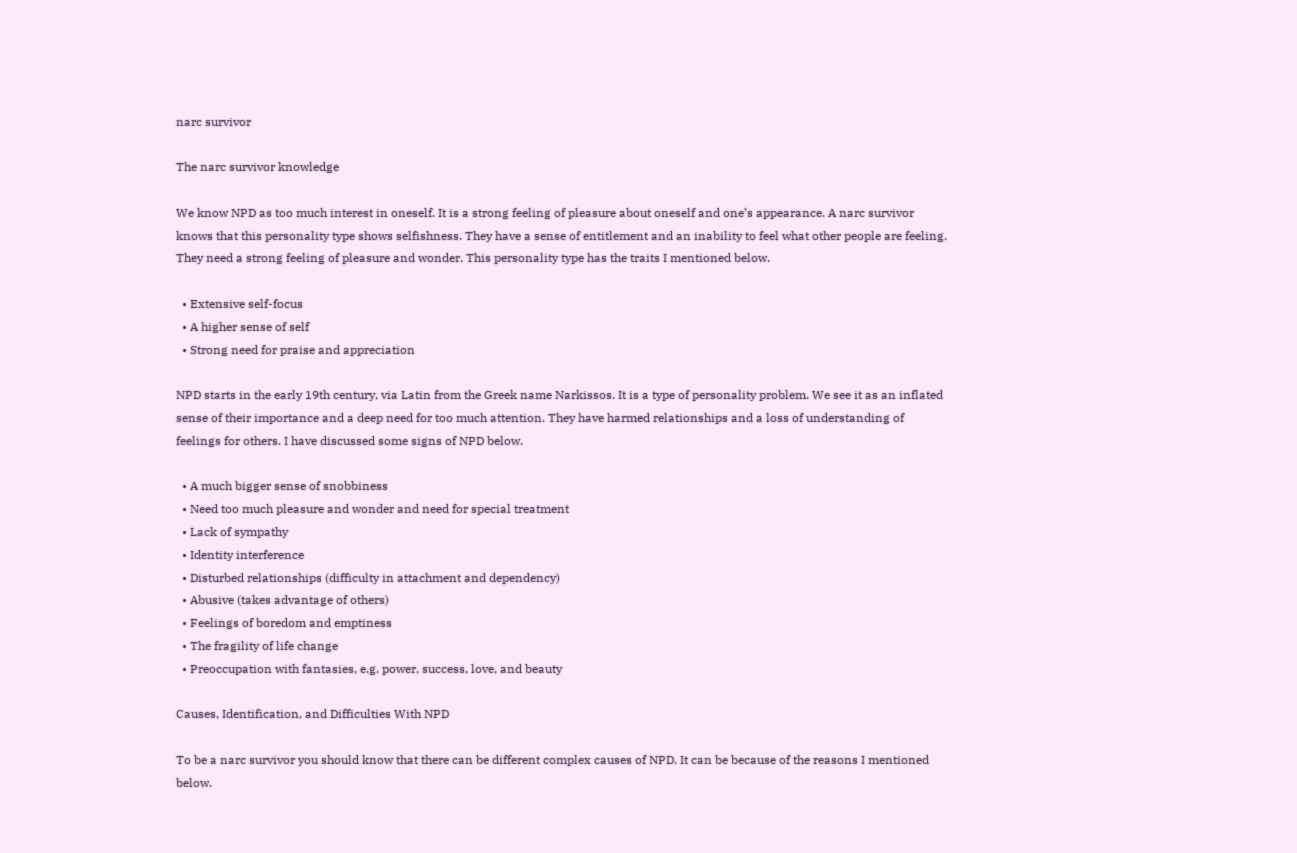narc survivor

The narc survivor knowledge

We know NPD as too much interest in oneself. It is a strong feeling of pleasure about oneself and one’s appearance. A narc survivor knows that this personality type shows selfishness. They have a sense of entitlement and an inability to feel what other people are feeling. They need a strong feeling of pleasure and wonder. This personality type has the traits I mentioned below.

  • Extensive self-focus
  • A higher sense of self
  • Strong need for praise and appreciation

NPD starts in the early 19th century, via Latin from the Greek name Narkissos. It is a type of personality problem. We see it as an inflated sense of their importance and a deep need for too much attention. They have harmed relationships and a loss of understanding of feelings for others. I have discussed some signs of NPD below.

  • A much bigger sense of snobbiness
  • Need too much pleasure and wonder and need for special treatment
  • Lack of sympathy
  • Identity interference
  • Disturbed relationships (difficulty in attachment and dependency)
  • Abusive (takes advantage of others)
  • Feelings of boredom and emptiness
  • The fragility of life change
  • Preoccupation with fantasies, e.g. power, success, love, and beauty

Causes, Identification, and Difficulties With NPD

To be a narc survivor you should know that there can be different complex causes of NPD. It can be because of the reasons I mentioned below.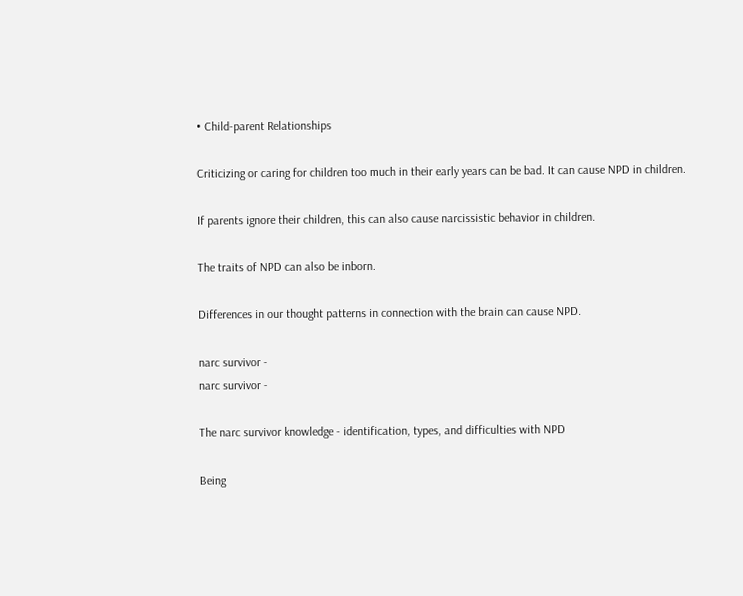• Child-parent Relationships

Criticizing or caring for children too much in their early years can be bad. It can cause NPD in children.

If parents ignore their children, this can also cause narcissistic behavior in children.

The traits of NPD can also be inborn.

Differences in our thought patterns in connection with the brain can cause NPD.

narc survivor -
narc survivor -

The narc survivor knowledge - identification, types, and difficulties with NPD

Being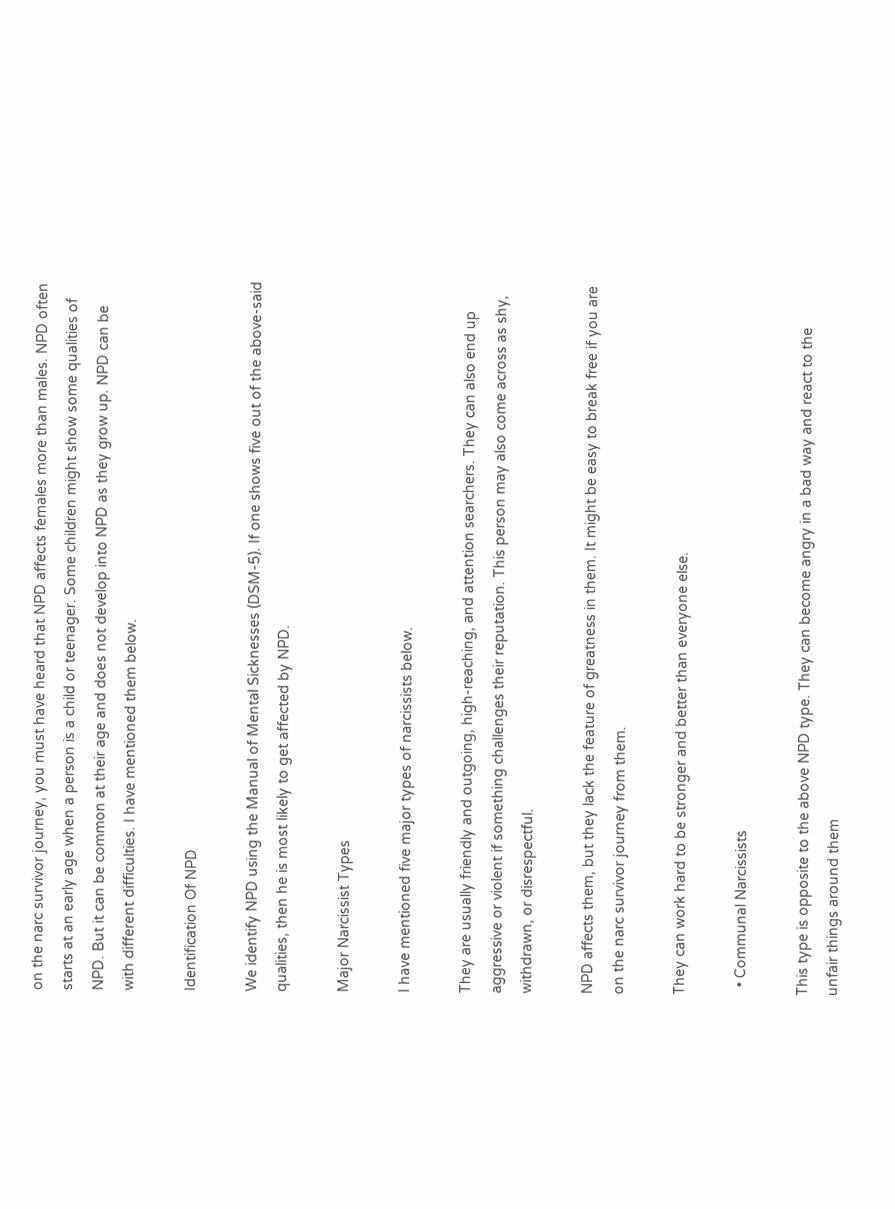on the narc survivor journey, you must have heard that NPD affects females more than males. NPD often starts at an early age when a person is a child or teenager. Some children might show some qualities of NPD. But it can be common at their age and does not develop into NPD as they grow up. NPD can be with different difficulties. I have mentioned them below.

Identification Of NPD

We identify NPD using the Manual of Mental Sicknesses (DSM-5). If one shows five out of the above-said qualities, then he is most likely to get affected by NPD.

Major Narcissist Types

I have mentioned five major types of narcissists below.

They are usually friendly and outgoing, high-reaching, and attention searchers. They can also end up aggressive or violent if something challenges their reputation. This person may also come across as shy, withdrawn, or disrespectful.

NPD affects them, but they lack the feature of greatness in them. It might be easy to break free if you are on the narc survivor journey from them.

They can work hard to be stronger and better than everyone else.

  • Communal Narcissists

This type is opposite to the above NPD type. They can become angry in a bad way and react to the unfair things around them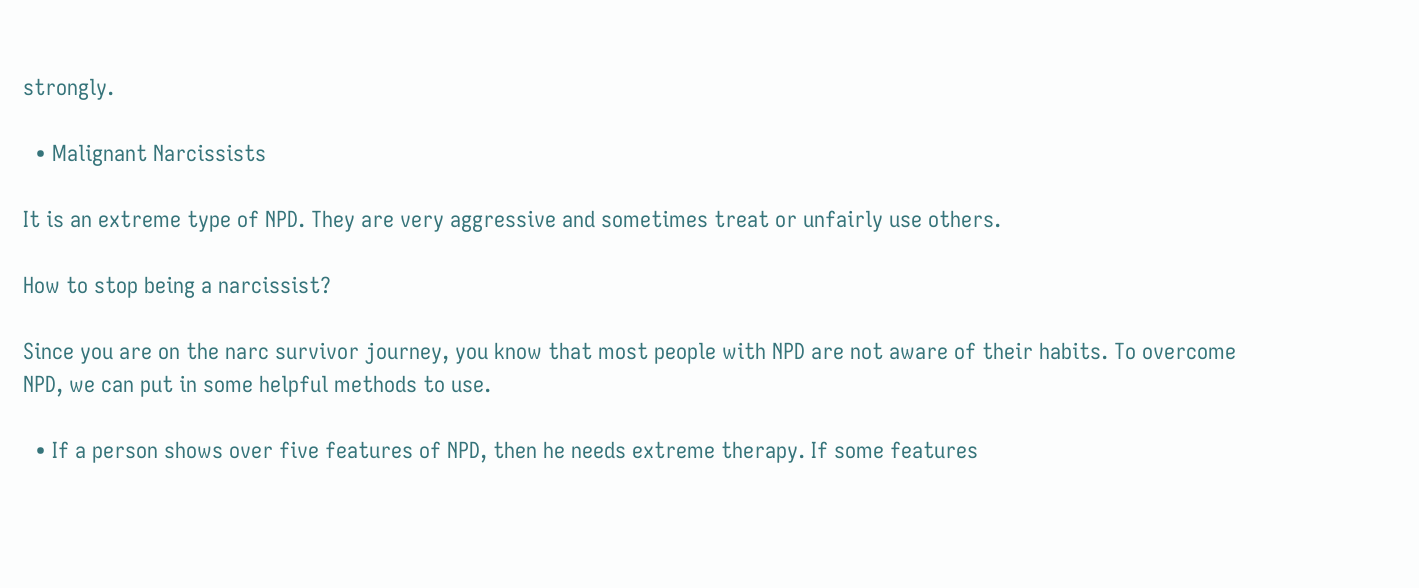strongly.

  • Malignant Narcissists

It is an extreme type of NPD. They are very aggressive and sometimes treat or unfairly use others.

How to stop being a narcissist?

Since you are on the narc survivor journey, you know that most people with NPD are not aware of their habits. To overcome NPD, we can put in some helpful methods to use.

  • If a person shows over five features of NPD, then he needs extreme therapy. If some features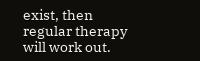exist, then regular therapy will work out.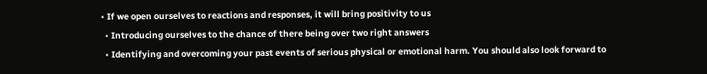• If we open ourselves to reactions and responses, it will bring positivity to us
  • Introducing ourselves to the chance of there being over two right answers
  • Identifying and overcoming your past events of serious physical or emotional harm. You should also look forward to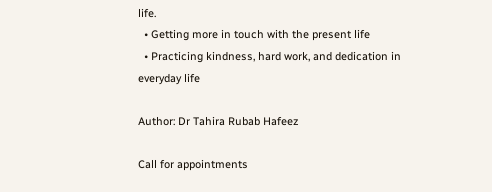life.
  • Getting more in touch with the present life
  • Practicing kindness, hard work, and dedication in everyday life

Author: Dr Tahira Rubab Hafeez

Call for appointments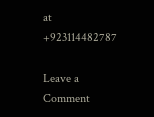at +923114482787

Leave a Comment